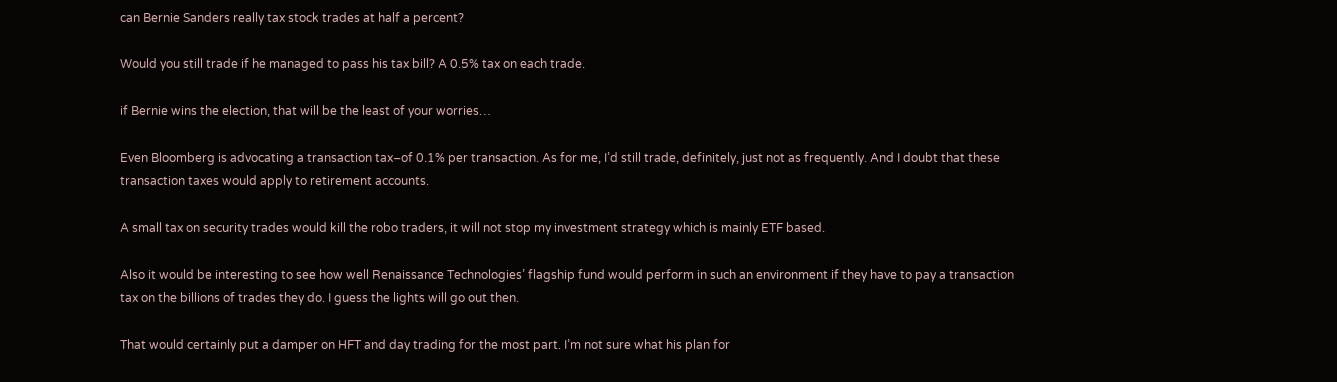can Bernie Sanders really tax stock trades at half a percent?

Would you still trade if he managed to pass his tax bill? A 0.5% tax on each trade.

if Bernie wins the election, that will be the least of your worries…

Even Bloomberg is advocating a transaction tax–of 0.1% per transaction. As for me, I’d still trade, definitely, just not as frequently. And I doubt that these transaction taxes would apply to retirement accounts.

A small tax on security trades would kill the robo traders, it will not stop my investment strategy which is mainly ETF based.

Also it would be interesting to see how well Renaissance Technologies’ flagship fund would perform in such an environment if they have to pay a transaction tax on the billions of trades they do. I guess the lights will go out then.

That would certainly put a damper on HFT and day trading for the most part. I’m not sure what his plan for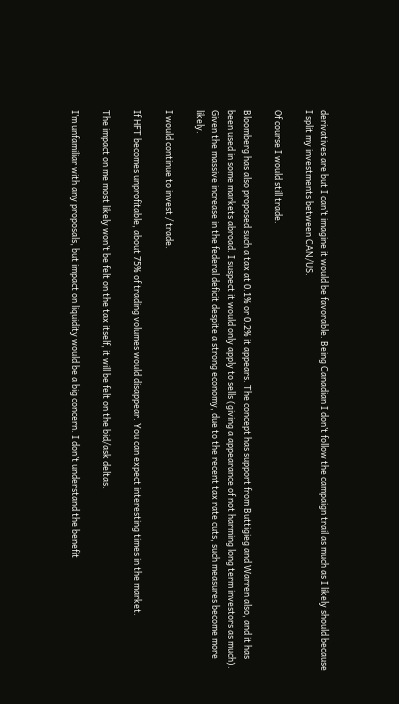derivatives are but I can’t imagine it would be favorable. Being Canadian I don’t follow the campaign trail as much as I likely should because I split my investments between CAN/US.

Of course I would still trade.

Bloomberg has also proposed such a tax at 0.1% or 0.2% it appears. The concept has support from Buttigieg and Warren also, and it has been used in some markets abroad. I suspect it would only apply to sells (giving a appearance of not harming long term investors as much). Given the massive increase in the federal deficit despite a strong economy, due to the recent tax rate cuts, such measures become more likely.

I would continue to invest / trade.

If HFT becomes unprofitable, about 75% of trading volumes would disappear. You can expect interesting times in the market.

The impact on me most likely won’t be felt on the tax itself, it will be felt on the bid/ask deltas.

I’m unfamiliar with any proposals, but impact on liquidity would be a big concern. I don’t understand the benefit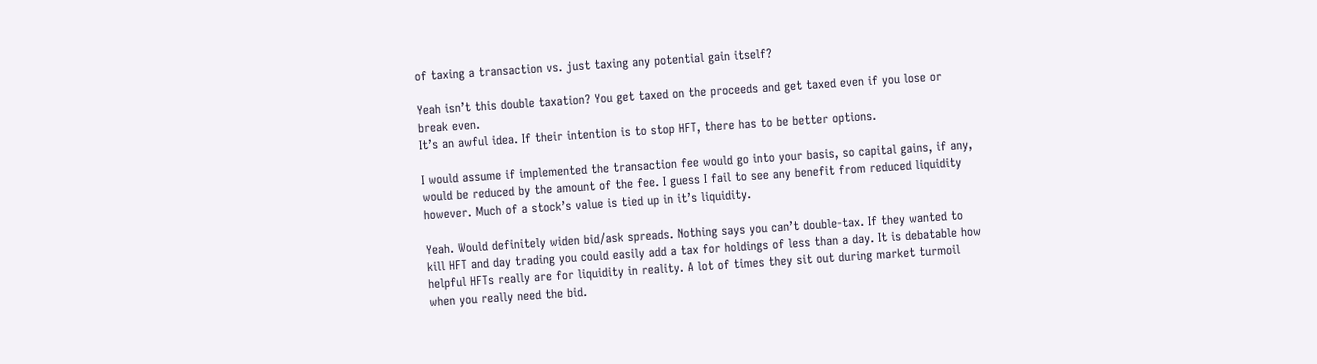of taxing a transaction vs. just taxing any potential gain itself?

Yeah isn’t this double taxation? You get taxed on the proceeds and get taxed even if you lose or break even.
It’s an awful idea. If their intention is to stop HFT, there has to be better options.

I would assume if implemented the transaction fee would go into your basis, so capital gains, if any, would be reduced by the amount of the fee. I guess I fail to see any benefit from reduced liquidity however. Much of a stock’s value is tied up in it’s liquidity.

Yeah. Would definitely widen bid/ask spreads. Nothing says you can’t double-tax. If they wanted to kill HFT and day trading you could easily add a tax for holdings of less than a day. It is debatable how helpful HFTs really are for liquidity in reality. A lot of times they sit out during market turmoil when you really need the bid.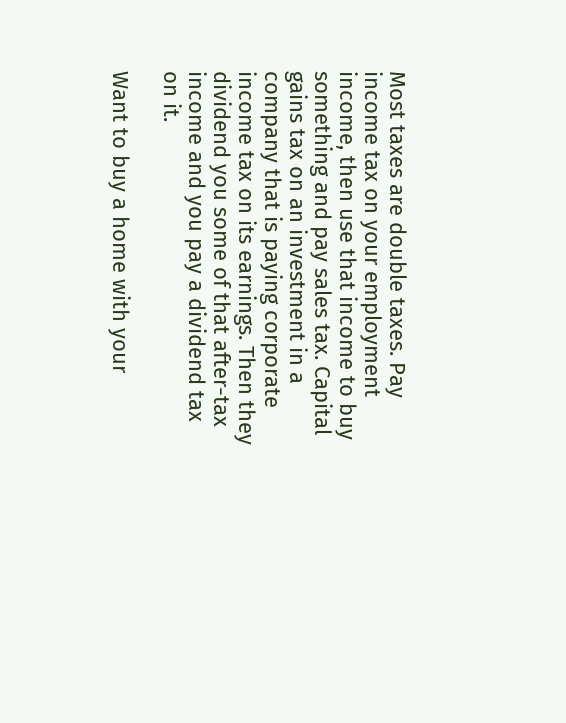Most taxes are double taxes. Pay income tax on your employment income, then use that income to buy something and pay sales tax. Capital gains tax on an investment in a company that is paying corporate income tax on its earnings. Then they dividend you some of that after-tax income and you pay a dividend tax on it.

Want to buy a home with your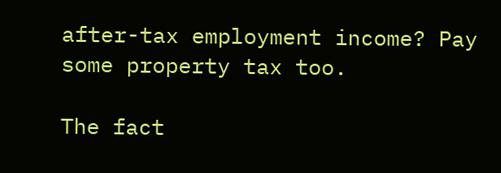after-tax employment income? Pay some property tax too.

The fact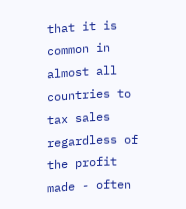that it is common in almost all countries to tax sales regardless of the profit made - often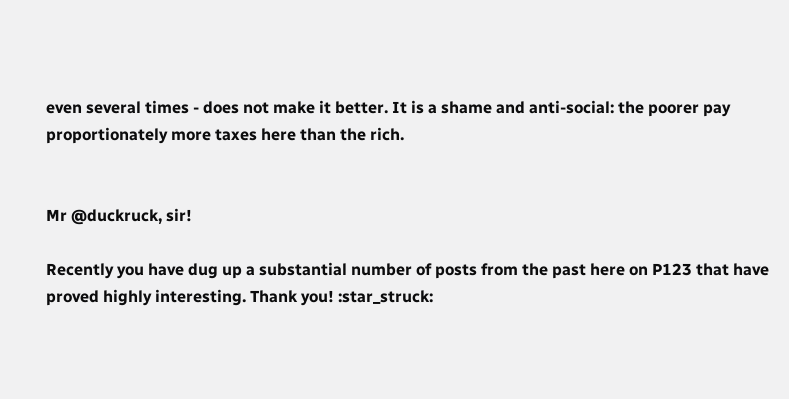even several times - does not make it better. It is a shame and anti-social: the poorer pay proportionately more taxes here than the rich.


Mr @duckruck, sir!

Recently you have dug up a substantial number of posts from the past here on P123 that have proved highly interesting. Thank you! :star_struck: